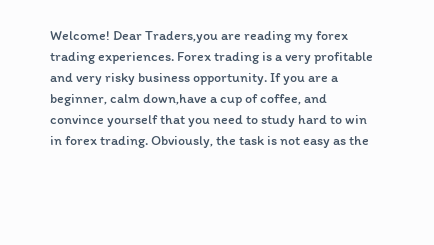Welcome! Dear Traders,you are reading my forex trading experiences. Forex trading is a very profitable and very risky business opportunity. If you are a beginner, calm down,have a cup of coffee, and convince yourself that you need to study hard to win in forex trading. Obviously, the task is not easy as the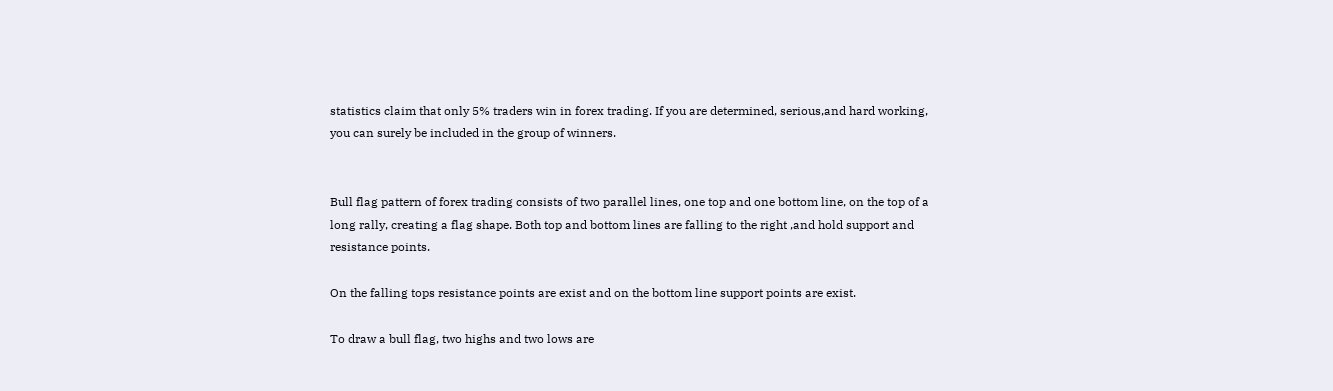statistics claim that only 5% traders win in forex trading. If you are determined, serious,and hard working, you can surely be included in the group of winners.


Bull flag pattern of forex trading consists of two parallel lines, one top and one bottom line, on the top of a long rally, creating a flag shape. Both top and bottom lines are falling to the right ,and hold support and resistance points.

On the falling tops resistance points are exist and on the bottom line support points are exist.

To draw a bull flag, two highs and two lows are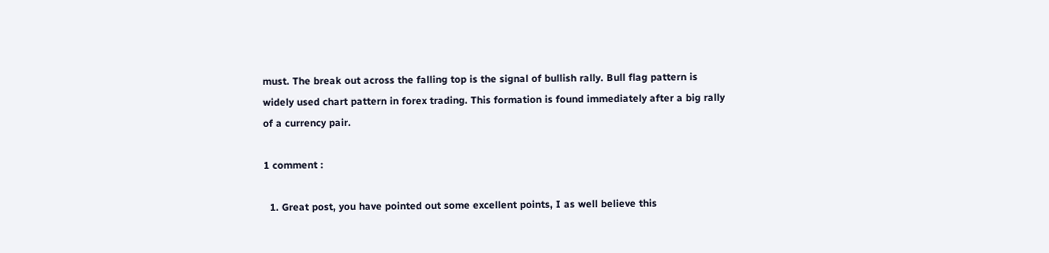must. The break out across the falling top is the signal of bullish rally. Bull flag pattern is widely used chart pattern in forex trading. This formation is found immediately after a big rally of a currency pair.

1 comment :

  1. Great post, you have pointed out some excellent points, I as well believe this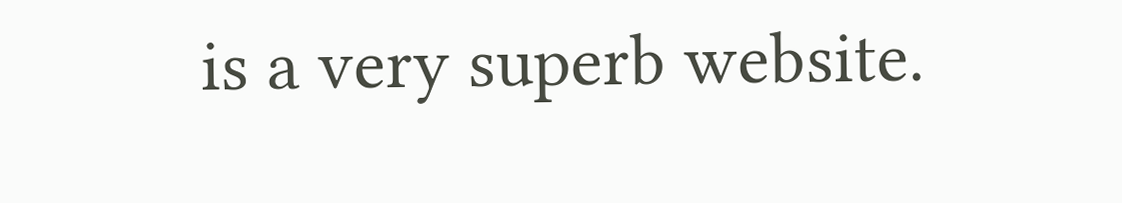is a very superb website.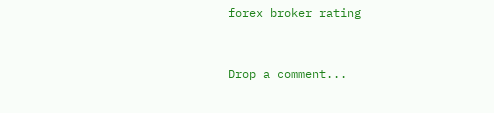forex broker rating


Drop a comment...